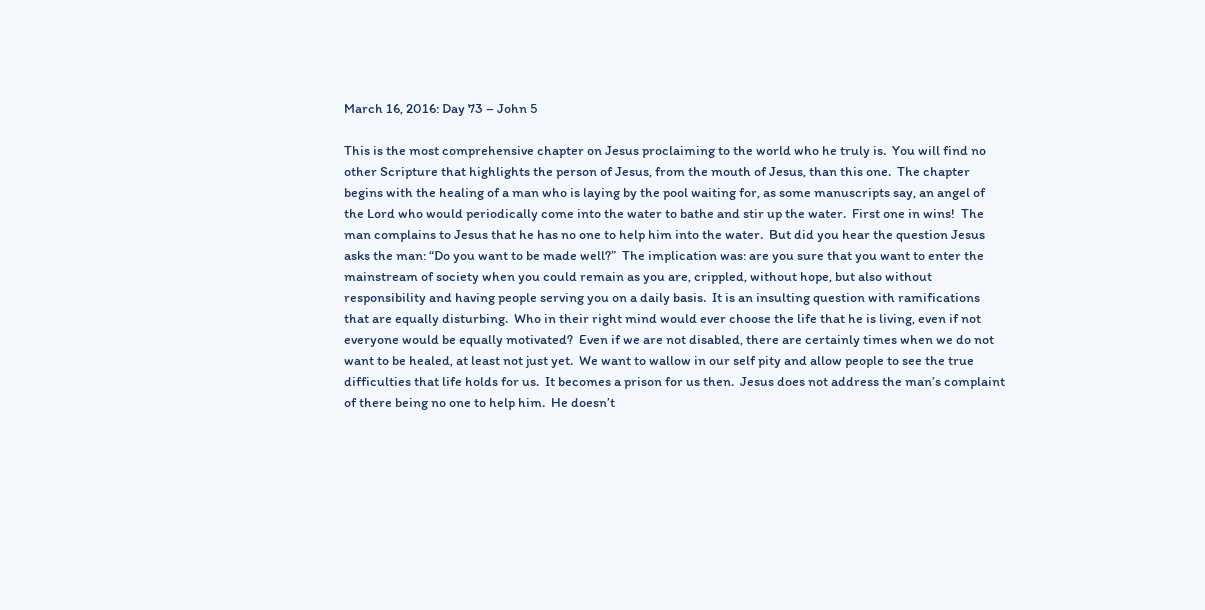March 16, 2016: Day 73 – John 5

This is the most comprehensive chapter on Jesus proclaiming to the world who he truly is.  You will find no other Scripture that highlights the person of Jesus, from the mouth of Jesus, than this one.  The chapter begins with the healing of a man who is laying by the pool waiting for, as some manuscripts say, an angel of the Lord who would periodically come into the water to bathe and stir up the water.  First one in wins!  The man complains to Jesus that he has no one to help him into the water.  But did you hear the question Jesus asks the man: “Do you want to be made well?”  The implication was: are you sure that you want to enter the mainstream of society when you could remain as you are, crippled, without hope, but also without responsibility and having people serving you on a daily basis.  It is an insulting question with ramifications that are equally disturbing.  Who in their right mind would ever choose the life that he is living, even if not everyone would be equally motivated?  Even if we are not disabled, there are certainly times when we do not want to be healed, at least not just yet.  We want to wallow in our self pity and allow people to see the true difficulties that life holds for us.  It becomes a prison for us then.  Jesus does not address the man’s complaint of there being no one to help him.  He doesn’t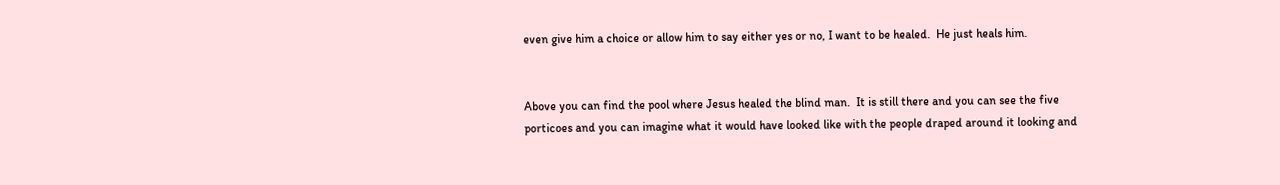even give him a choice or allow him to say either yes or no, I want to be healed.  He just heals him.


Above you can find the pool where Jesus healed the blind man.  It is still there and you can see the five porticoes and you can imagine what it would have looked like with the people draped around it looking and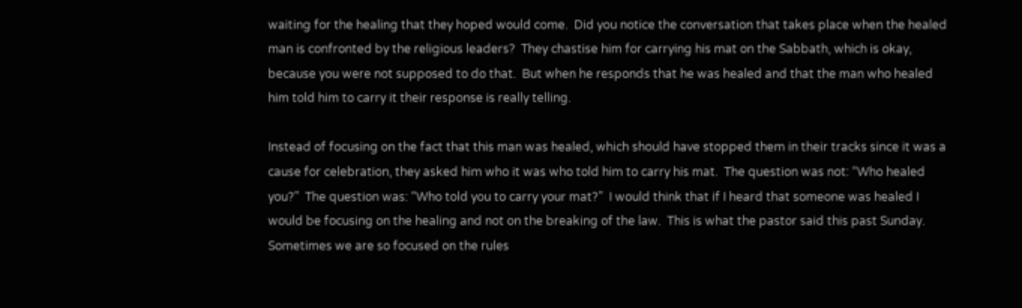waiting for the healing that they hoped would come.  Did you notice the conversation that takes place when the healed man is confronted by the religious leaders?  They chastise him for carrying his mat on the Sabbath, which is okay, because you were not supposed to do that.  But when he responds that he was healed and that the man who healed him told him to carry it their response is really telling.

Instead of focusing on the fact that this man was healed, which should have stopped them in their tracks since it was a cause for celebration, they asked him who it was who told him to carry his mat.  The question was not: “Who healed you?”  The question was: “Who told you to carry your mat?”  I would think that if I heard that someone was healed I would be focusing on the healing and not on the breaking of the law.  This is what the pastor said this past Sunday.  Sometimes we are so focused on the rules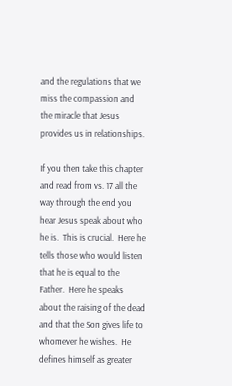and the regulations that we miss the compassion and the miracle that Jesus provides us in relationships.

If you then take this chapter and read from vs. 17 all the way through the end you hear Jesus speak about who he is.  This is crucial.  Here he tells those who would listen that he is equal to the Father.  Here he speaks about the raising of the dead and that the Son gives life to whomever he wishes.  He defines himself as greater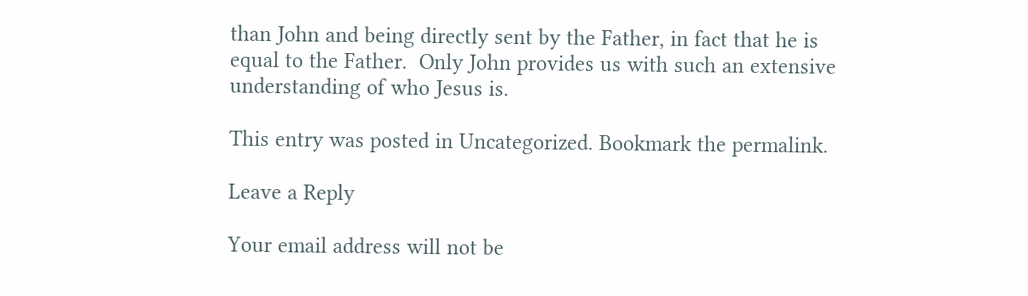than John and being directly sent by the Father, in fact that he is equal to the Father.  Only John provides us with such an extensive understanding of who Jesus is.

This entry was posted in Uncategorized. Bookmark the permalink.

Leave a Reply

Your email address will not be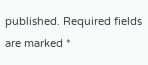published. Required fields are marked *